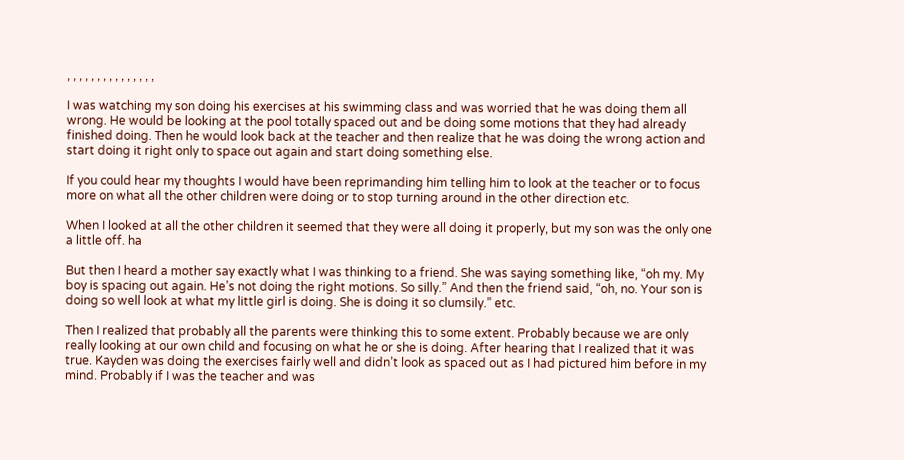, , , , , , , , , , , , , , ,

I was watching my son doing his exercises at his swimming class and was worried that he was doing them all wrong. He would be looking at the pool totally spaced out and be doing some motions that they had already finished doing. Then he would look back at the teacher and then realize that he was doing the wrong action and start doing it right only to space out again and start doing something else.

If you could hear my thoughts I would have been reprimanding him telling him to look at the teacher or to focus more on what all the other children were doing or to stop turning around in the other direction etc.

When I looked at all the other children it seemed that they were all doing it properly, but my son was the only one a little off. ha

But then I heard a mother say exactly what I was thinking to a friend. She was saying something like, “oh my. My boy is spacing out again. He’s not doing the right motions. So silly.” And then the friend said, “oh, no. Your son is doing so well look at what my little girl is doing. She is doing it so clumsily.” etc.

Then I realized that probably all the parents were thinking this to some extent. Probably because we are only really looking at our own child and focusing on what he or she is doing. After hearing that I realized that it was true. Kayden was doing the exercises fairly well and didn’t look as spaced out as I had pictured him before in my mind. Probably if I was the teacher and was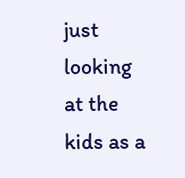just looking at the kids as a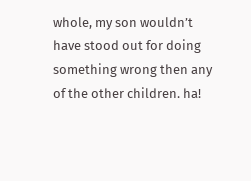whole, my son wouldn’t have stood out for doing something wrong then any of the other children. ha!